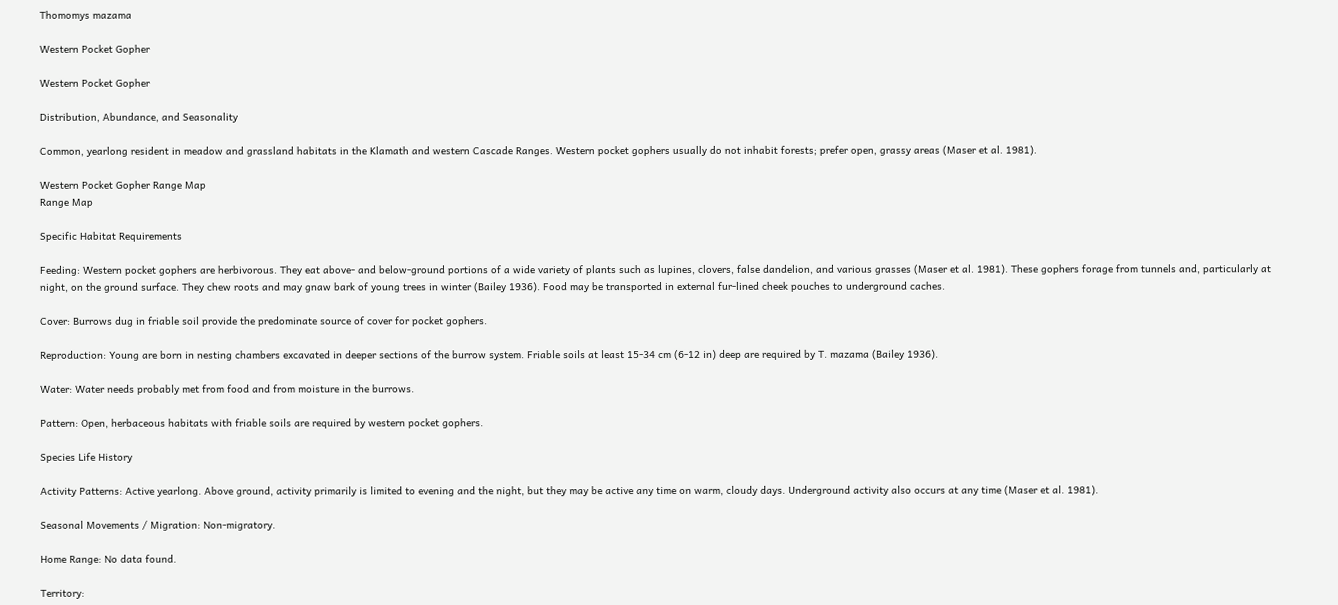Thomomys mazama

Western Pocket Gopher

Western Pocket Gopher

Distribution, Abundance, and Seasonality

Common, yearlong resident in meadow and grassland habitats in the Klamath and western Cascade Ranges. Western pocket gophers usually do not inhabit forests; prefer open, grassy areas (Maser et al. 1981).

Western Pocket Gopher Range Map
Range Map

Specific Habitat Requirements

Feeding: Western pocket gophers are herbivorous. They eat above- and below-ground portions of a wide variety of plants such as lupines, clovers, false dandelion, and various grasses (Maser et al. 1981). These gophers forage from tunnels and, particularly at night, on the ground surface. They chew roots and may gnaw bark of young trees in winter (Bailey 1936). Food may be transported in external fur-lined cheek pouches to underground caches.

Cover: Burrows dug in friable soil provide the predominate source of cover for pocket gophers.

Reproduction: Young are born in nesting chambers excavated in deeper sections of the burrow system. Friable soils at least 15-34 cm (6-12 in) deep are required by T. mazama (Bailey 1936).

Water: Water needs probably met from food and from moisture in the burrows.

Pattern: Open, herbaceous habitats with friable soils are required by western pocket gophers.

Species Life History

Activity Patterns: Active yearlong. Above ground, activity primarily is limited to evening and the night, but they may be active any time on warm, cloudy days. Underground activity also occurs at any time (Maser et al. 1981).

Seasonal Movements / Migration: Non-migratory.

Home Range: No data found.

Territory: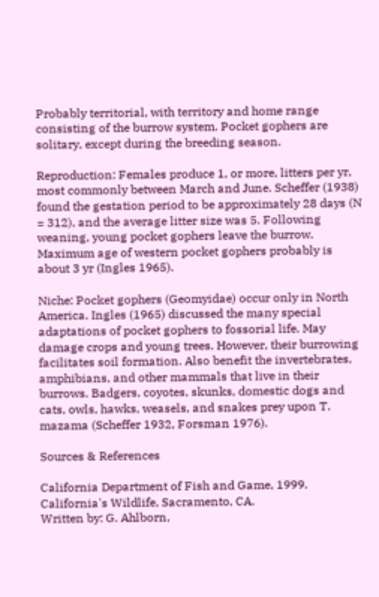Probably territorial, with territory and home range consisting of the burrow system. Pocket gophers are solitary, except during the breeding season.

Reproduction: Females produce 1, or more, litters per yr, most commonly between March and June. Scheffer (1938) found the gestation period to be approximately 28 days (N = 312), and the average litter size was 5. Following weaning, young pocket gophers leave the burrow. Maximum age of western pocket gophers probably is about 3 yr (Ingles 1965).

Niche: Pocket gophers (Geomyidae) occur only in North America. Ingles (1965) discussed the many special adaptations of pocket gophers to fossorial life. May damage crops and young trees. However, their burrowing facilitates soil formation. Also benefit the invertebrates, amphibians, and other mammals that live in their burrows. Badgers, coyotes, skunks, domestic dogs and cats, owls, hawks, weasels, and snakes prey upon T. mazama (Scheffer 1932, Forsman 1976).

Sources & References

California Department of Fish and Game, 1999.
California's Wildlife, Sacramento, CA.
Written by: G. Ahlborn,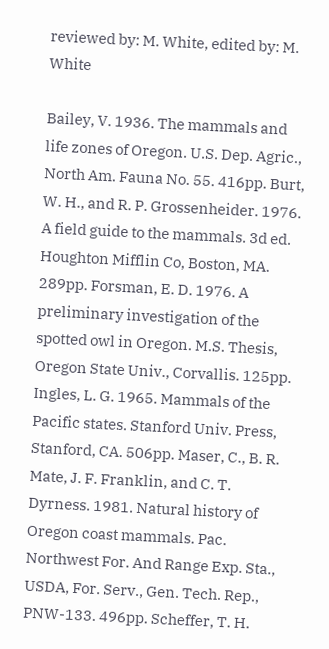reviewed by: M. White, edited by: M. White

Bailey, V. 1936. The mammals and life zones of Oregon. U.S. Dep. Agric., North Am. Fauna No. 55. 416pp. Burt, W. H., and R. P. Grossenheider. 1976. A field guide to the mammals. 3d ed. Houghton Mifflin Co, Boston, MA. 289pp. Forsman, E. D. 1976. A preliminary investigation of the spotted owl in Oregon. M.S. Thesis, Oregon State Univ., Corvallis. 125pp. Ingles, L. G. 1965. Mammals of the Pacific states. Stanford Univ. Press, Stanford, CA. 506pp. Maser, C., B. R. Mate, J. F. Franklin, and C. T. Dyrness. 1981. Natural history of Oregon coast mammals. Pac. Northwest For. And Range Exp. Sta., USDA, For. Serv., Gen. Tech. Rep., PNW-133. 496pp. Scheffer, T. H.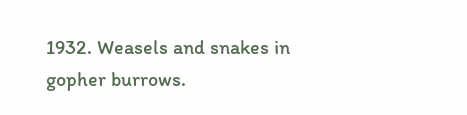1932. Weasels and snakes in gopher burrows.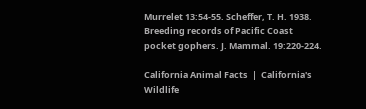Murrelet 13:54-55. Scheffer, T. H. 1938. Breeding records of Pacific Coast pocket gophers. J. Mammal. 19:220-224.

California Animal Facts  |  California's Wildlife